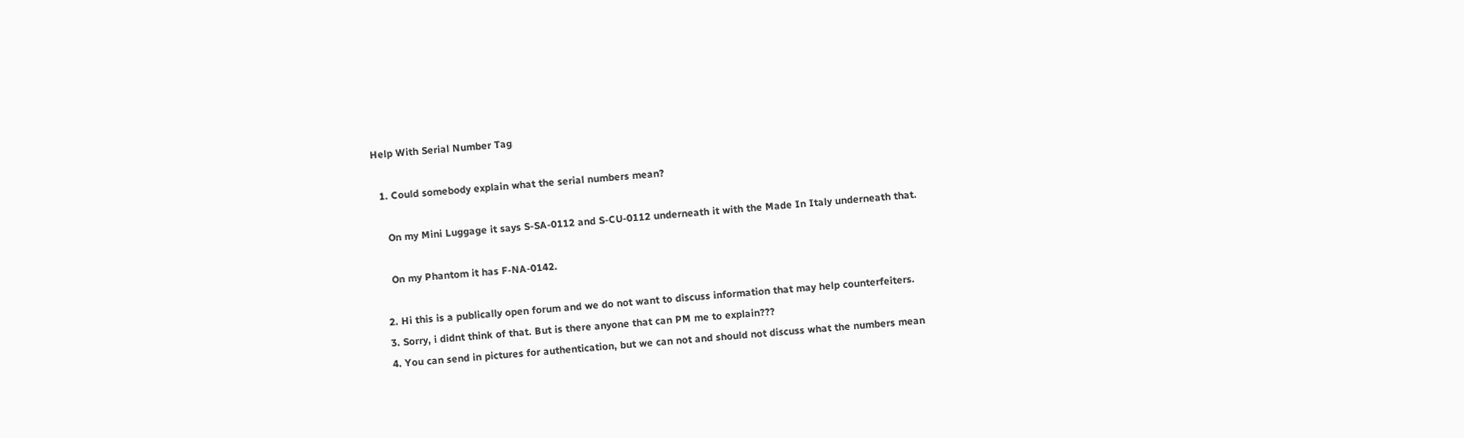Help With Serial Number Tag

  1. Could somebody explain what the serial numbers mean?

    On my Mini Luggage it says S-SA-0112 and S-CU-0112 underneath it with the Made In Italy underneath that.

    On my Phantom it has F-NA-0142.

  2. Hi this is a publically open forum and we do not want to discuss information that may help counterfeiters.
  3. Sorry, i didnt think of that. But is there anyone that can PM me to explain???
  4. You can send in pictures for authentication, but we can not and should not discuss what the numbers mean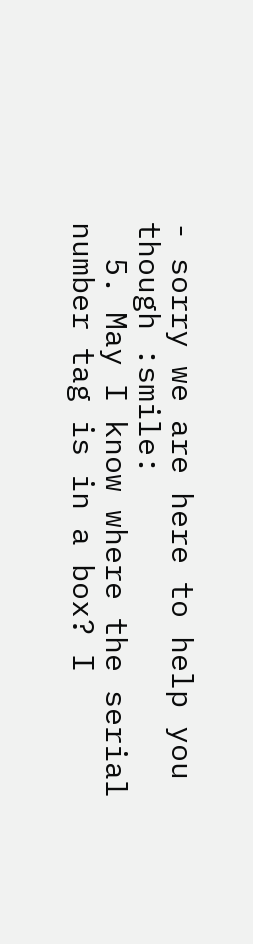- sorry we are here to help you though :smile:
  5. May I know where the serial number tag is in a box? I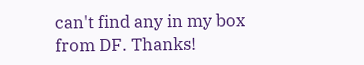can't find any in my box from DF. Thanks!